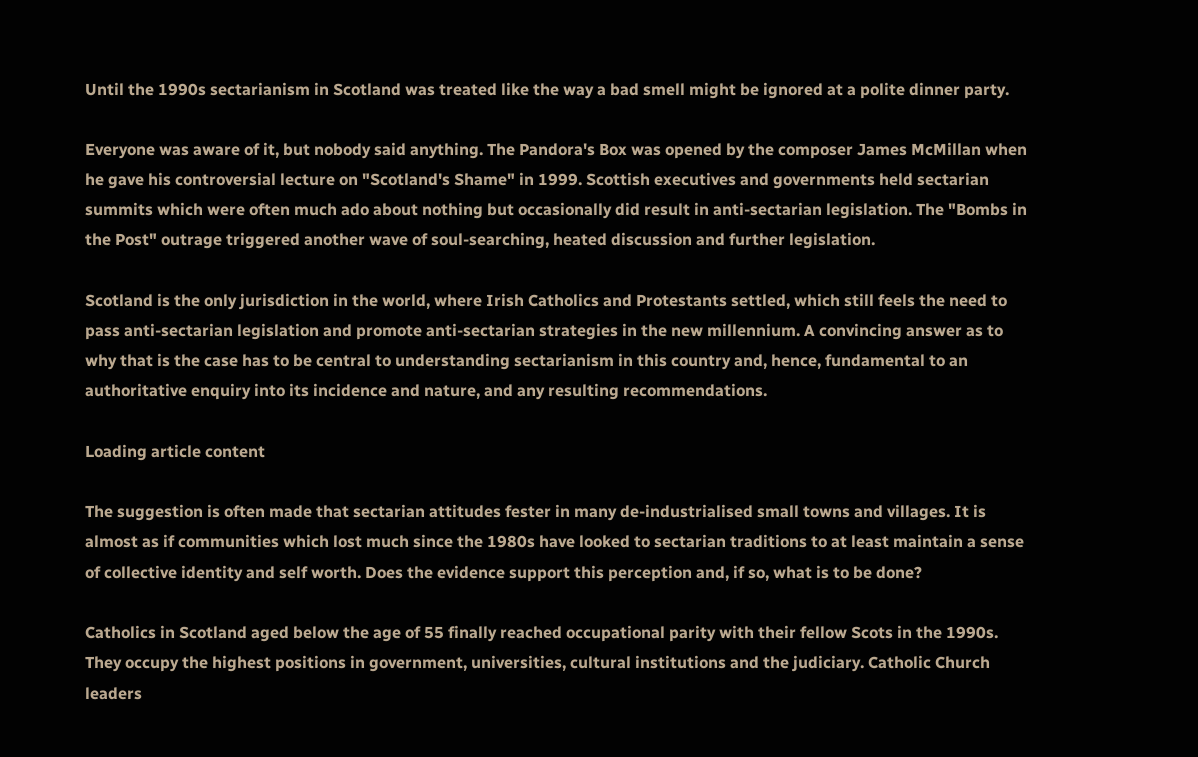Until the 1990s sectarianism in Scotland was treated like the way a bad smell might be ignored at a polite dinner party.

Everyone was aware of it, but nobody said anything. The Pandora's Box was opened by the composer James McMillan when he gave his controversial lecture on "Scotland's Shame" in 1999. Scottish executives and governments held sectarian summits which were often much ado about nothing but occasionally did result in anti-sectarian legislation. The "Bombs in the Post" outrage triggered another wave of soul-searching, heated discussion and further legislation.

Scotland is the only jurisdiction in the world, where Irish Catholics and Protestants settled, which still feels the need to pass anti-sectarian legislation and promote anti-sectarian strategies in the new millennium. A convincing answer as to why that is the case has to be central to understanding sectarianism in this country and, hence, fundamental to an authoritative enquiry into its incidence and nature, and any resulting recommendations.

Loading article content

The suggestion is often made that sectarian attitudes fester in many de-industrialised small towns and villages. It is almost as if communities which lost much since the 1980s have looked to sectarian traditions to at least maintain a sense of collective identity and self worth. Does the evidence support this perception and, if so, what is to be done?

Catholics in Scotland aged below the age of 55 finally reached occupational parity with their fellow Scots in the 1990s. They occupy the highest positions in government, universities, cultural institutions and the judiciary. Catholic Church leaders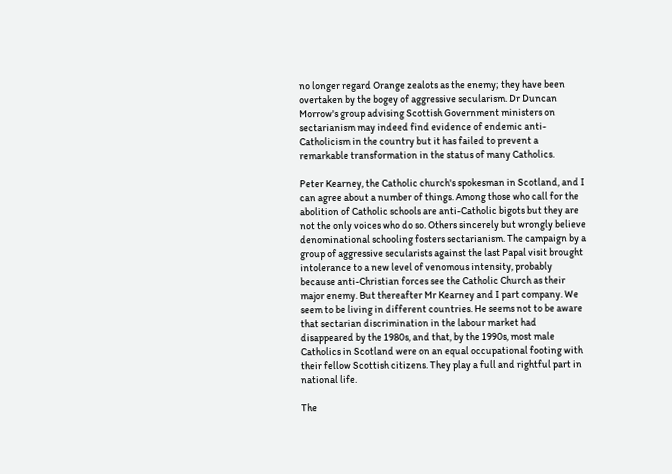no longer regard Orange zealots as the enemy; they have been overtaken by the bogey of aggressive secularism. Dr Duncan Morrow's group advising Scottish Government ministers on sectarianism may indeed find evidence of endemic anti-Catholicism in the country but it has failed to prevent a remarkable transformation in the status of many Catholics.

Peter Kearney, the Catholic church's spokesman in Scotland, and I can agree about a number of things. Among those who call for the abolition of Catholic schools are anti-Catholic bigots but they are not the only voices who do so. Others sincerely but wrongly believe denominational schooling fosters sectarianism. The campaign by a group of aggressive secularists against the last Papal visit brought intolerance to a new level of venomous intensity, probably because anti-Christian forces see the Catholic Church as their major enemy. But thereafter Mr Kearney and I part company. We seem to be living in different countries. He seems not to be aware that sectarian discrimination in the labour market had disappeared by the 1980s, and that, by the 1990s, most male Catholics in Scotland were on an equal occupational footing with their fellow Scottish citizens. They play a full and rightful part in national life.

The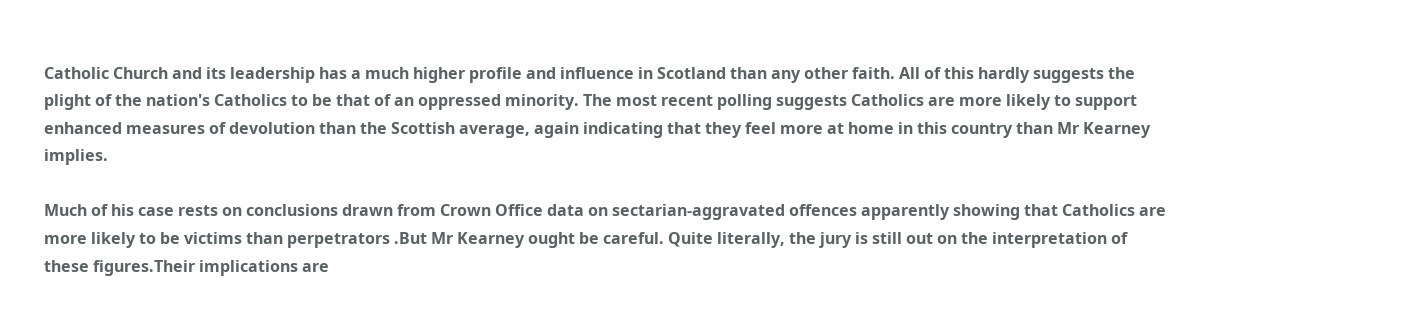Catholic Church and its leadership has a much higher profile and influence in Scotland than any other faith. All of this hardly suggests the plight of the nation's Catholics to be that of an oppressed minority. The most recent polling suggests Catholics are more likely to support enhanced measures of devolution than the Scottish average, again indicating that they feel more at home in this country than Mr Kearney implies.

Much of his case rests on conclusions drawn from Crown Office data on sectarian-aggravated offences apparently showing that Catholics are more likely to be victims than perpetrators .But Mr Kearney ought be careful. Quite literally, the jury is still out on the interpretation of these figures.Their implications are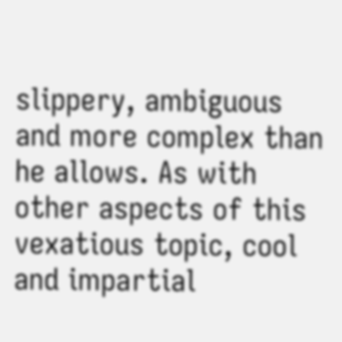slippery, ambiguous and more complex than he allows. As with other aspects of this vexatious topic, cool and impartial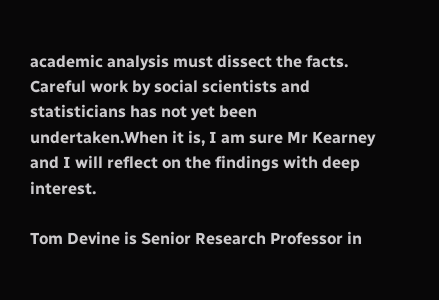academic analysis must dissect the facts. Careful work by social scientists and statisticians has not yet been undertaken.When it is, I am sure Mr Kearney and I will reflect on the findings with deep interest.

Tom Devine is Senior Research Professor in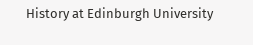History at Edinburgh University